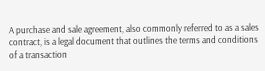A purchase and sale agreement, also commonly referred to as a sales contract, is a legal document that outlines the terms and conditions of a transaction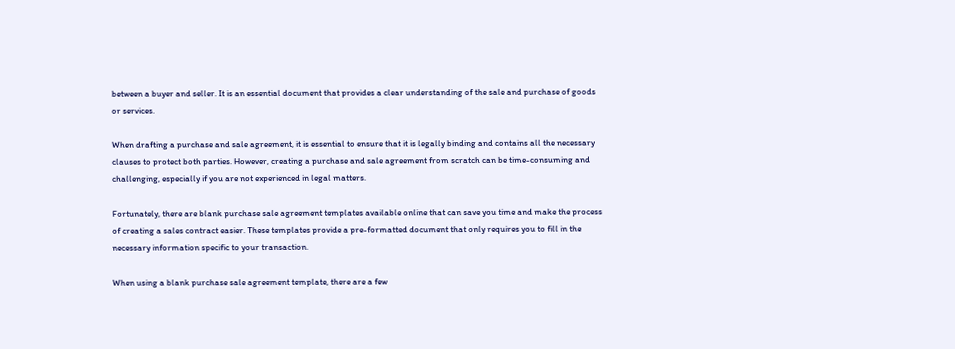between a buyer and seller. It is an essential document that provides a clear understanding of the sale and purchase of goods or services.

When drafting a purchase and sale agreement, it is essential to ensure that it is legally binding and contains all the necessary clauses to protect both parties. However, creating a purchase and sale agreement from scratch can be time-consuming and challenging, especially if you are not experienced in legal matters.

Fortunately, there are blank purchase sale agreement templates available online that can save you time and make the process of creating a sales contract easier. These templates provide a pre-formatted document that only requires you to fill in the necessary information specific to your transaction.

When using a blank purchase sale agreement template, there are a few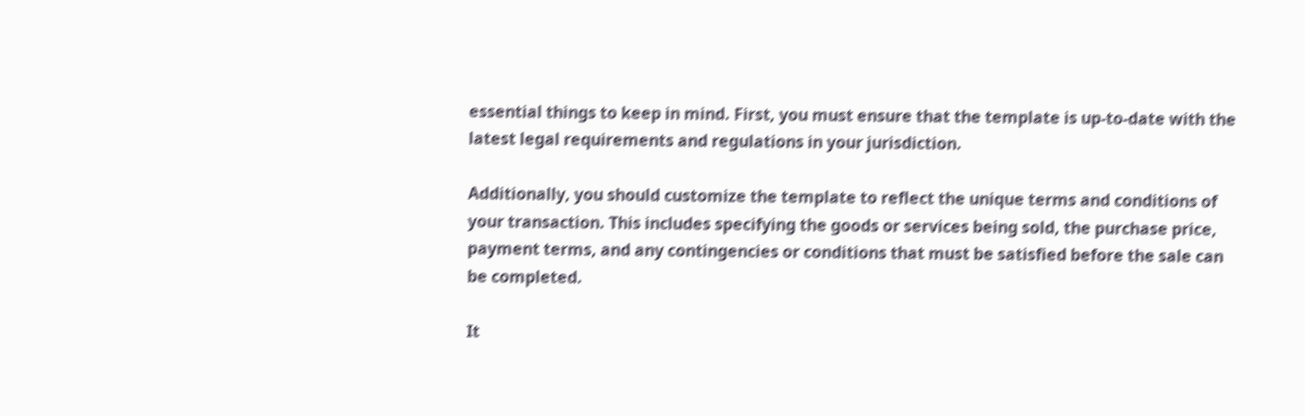essential things to keep in mind. First, you must ensure that the template is up-to-date with the latest legal requirements and regulations in your jurisdiction.

Additionally, you should customize the template to reflect the unique terms and conditions of your transaction. This includes specifying the goods or services being sold, the purchase price, payment terms, and any contingencies or conditions that must be satisfied before the sale can be completed.

It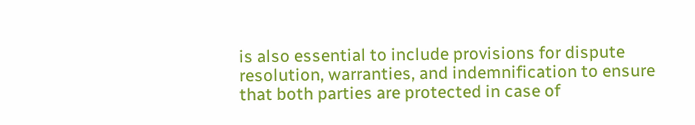is also essential to include provisions for dispute resolution, warranties, and indemnification to ensure that both parties are protected in case of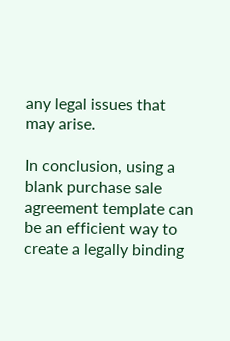any legal issues that may arise.

In conclusion, using a blank purchase sale agreement template can be an efficient way to create a legally binding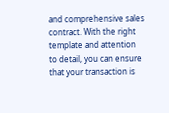and comprehensive sales contract. With the right template and attention to detail, you can ensure that your transaction is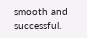smooth and successful.